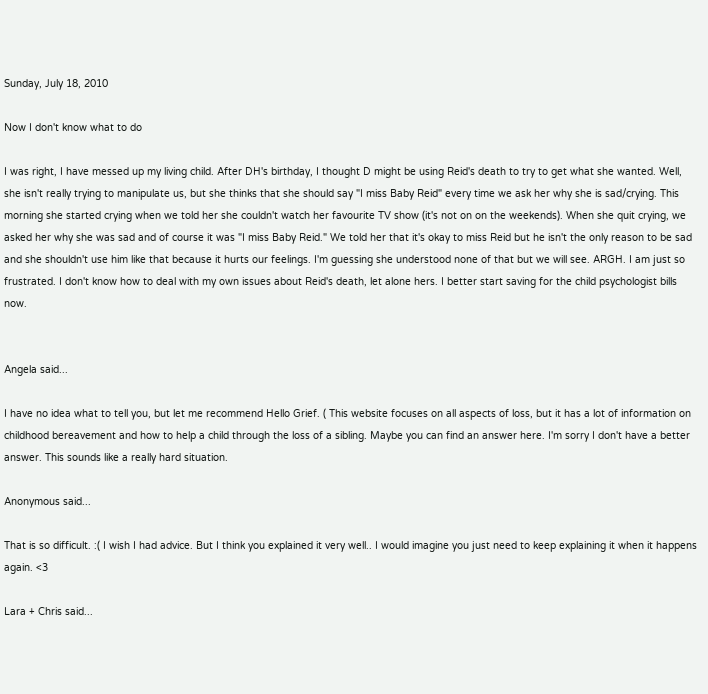Sunday, July 18, 2010

Now I don't know what to do

I was right, I have messed up my living child. After DH's birthday, I thought D might be using Reid's death to try to get what she wanted. Well, she isn't really trying to manipulate us, but she thinks that she should say "I miss Baby Reid" every time we ask her why she is sad/crying. This morning she started crying when we told her she couldn't watch her favourite TV show (it's not on on the weekends). When she quit crying, we asked her why she was sad and of course it was "I miss Baby Reid." We told her that it's okay to miss Reid but he isn't the only reason to be sad and she shouldn't use him like that because it hurts our feelings. I'm guessing she understood none of that but we will see. ARGH. I am just so frustrated. I don't know how to deal with my own issues about Reid's death, let alone hers. I better start saving for the child psychologist bills now.


Angela said...

I have no idea what to tell you, but let me recommend Hello Grief. ( This website focuses on all aspects of loss, but it has a lot of information on childhood bereavement and how to help a child through the loss of a sibling. Maybe you can find an answer here. I'm sorry I don't have a better answer. This sounds like a really hard situation.

Anonymous said...

That is so difficult. :( I wish I had advice. But I think you explained it very well.. I would imagine you just need to keep explaining it when it happens again. <3

Lara + Chris said...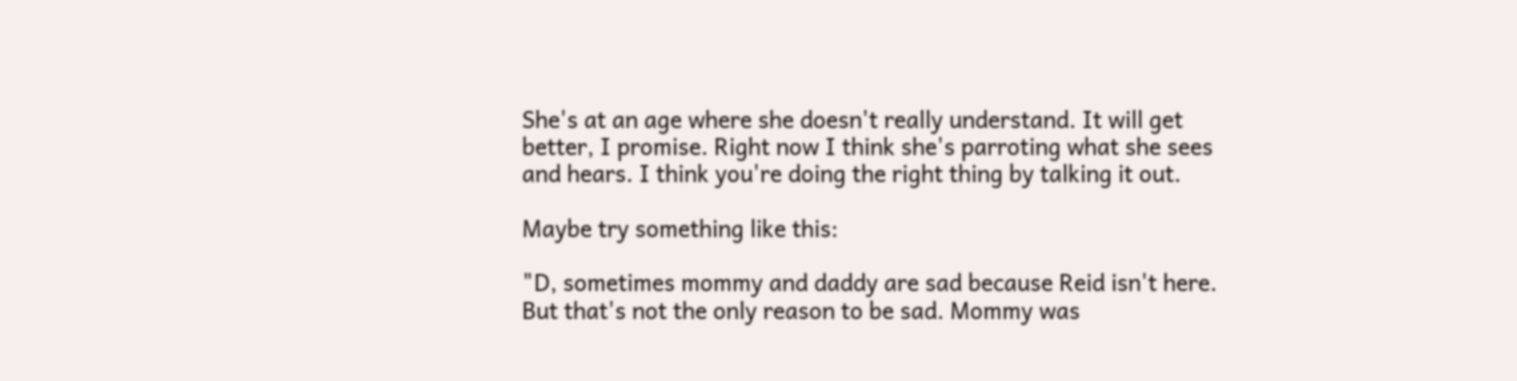She's at an age where she doesn't really understand. It will get better, I promise. Right now I think she's parroting what she sees and hears. I think you're doing the right thing by talking it out.

Maybe try something like this:

"D, sometimes mommy and daddy are sad because Reid isn't here. But that's not the only reason to be sad. Mommy was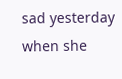sad yesterday when she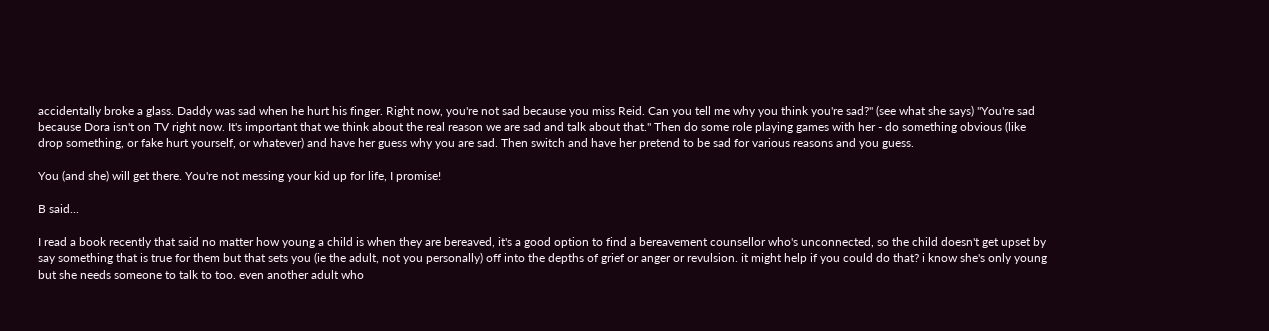accidentally broke a glass. Daddy was sad when he hurt his finger. Right now, you're not sad because you miss Reid. Can you tell me why you think you're sad?" (see what she says) "You're sad because Dora isn't on TV right now. It's important that we think about the real reason we are sad and talk about that." Then do some role playing games with her - do something obvious (like drop something, or fake hurt yourself, or whatever) and have her guess why you are sad. Then switch and have her pretend to be sad for various reasons and you guess.

You (and she) will get there. You're not messing your kid up for life, I promise!

B said...

I read a book recently that said no matter how young a child is when they are bereaved, it's a good option to find a bereavement counsellor who's unconnected, so the child doesn't get upset by say something that is true for them but that sets you (ie the adult, not you personally) off into the depths of grief or anger or revulsion. it might help if you could do that? i know she's only young but she needs someone to talk to too. even another adult who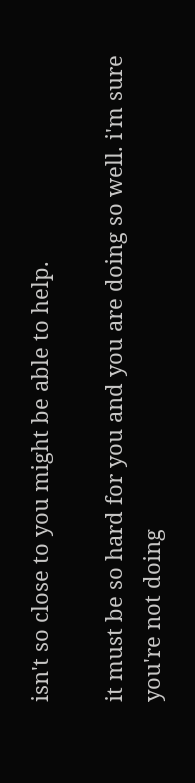isn't so close to you might be able to help.

it must be so hard for you and you are doing so well. i'm sure you're not doing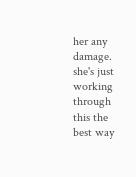her any damage. she's just working through this the best way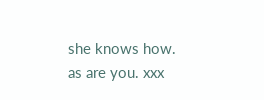she knows how. as are you. xxx